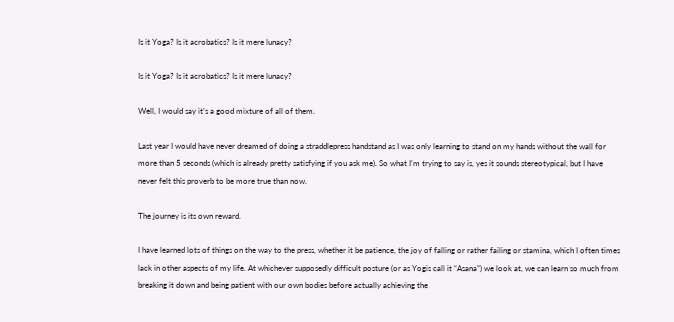Is it Yoga? Is it acrobatics? Is it mere lunacy?

Is it Yoga? Is it acrobatics? Is it mere lunacy?

Well, I would say it’s a good mixture of all of them.

Last year I would have never dreamed of doing a straddlepress handstand as I was only learning to stand on my hands without the wall for more than 5 seconds (which is already pretty satisfying if you ask me). So what I’m trying to say is, yes it sounds stereotypical, but I have never felt this proverb to be more true than now.

The journey is its own reward.

I have learned lots of things on the way to the press, whether it be patience, the joy of falling or rather failing or stamina, which I often times lack in other aspects of my life. At whichever supposedly difficult posture (or as Yogis call it “Asana”) we look at, we can learn so much from breaking it down and being patient with our own bodies before actually achieving the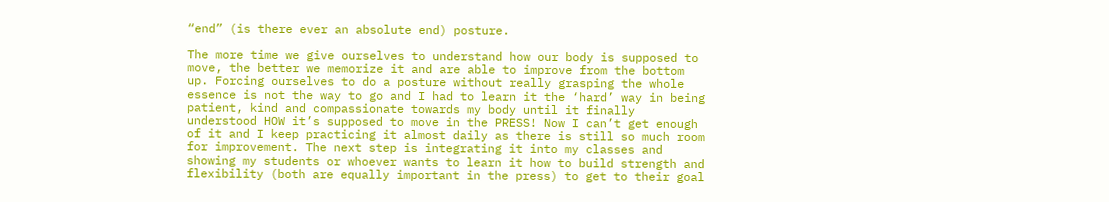“end” (is there ever an absolute end) posture.

The more time we give ourselves to understand how our body is supposed to move, the better we memorize it and are able to improve from the bottom up. Forcing ourselves to do a posture without really grasping the whole essence is not the way to go and I had to learn it the ‘hard’ way in being patient, kind and compassionate towards my body until it finally understood HOW it’s supposed to move in the PRESS! Now I can’t get enough of it and I keep practicing it almost daily as there is still so much room for improvement. The next step is integrating it into my classes and showing my students or whoever wants to learn it how to build strength and flexibility (both are equally important in the press) to get to their goal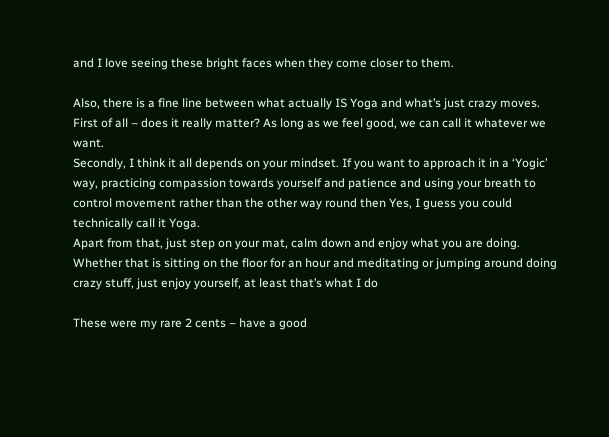and I love seeing these bright faces when they come closer to them.

Also, there is a fine line between what actually IS Yoga and what’s just crazy moves. First of all – does it really matter? As long as we feel good, we can call it whatever we want.
Secondly, I think it all depends on your mindset. If you want to approach it in a ‘Yogic’ way, practicing compassion towards yourself and patience and using your breath to control movement rather than the other way round then Yes, I guess you could technically call it Yoga.
Apart from that, just step on your mat, calm down and enjoy what you are doing. Whether that is sitting on the floor for an hour and meditating or jumping around doing crazy stuff, just enjoy yourself, at least that’s what I do

These were my rare 2 cents – have a good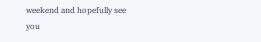weekend and hopefully see you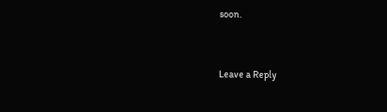soon.


Leave a Reply